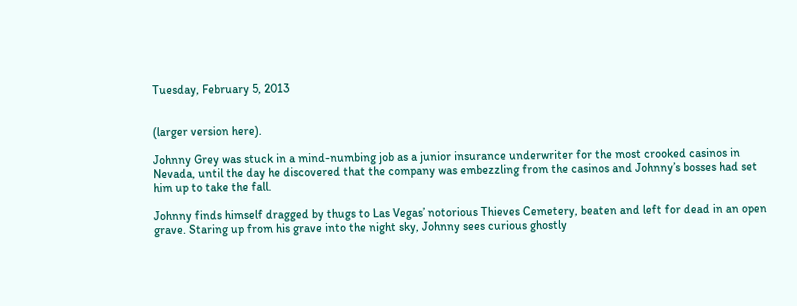Tuesday, February 5, 2013


(larger version here).

Johnny Grey was stuck in a mind-numbing job as a junior insurance underwriter for the most crooked casinos in Nevada, until the day he discovered that the company was embezzling from the casinos and Johnny’s bosses had set him up to take the fall.

Johnny finds himself dragged by thugs to Las Vegas’ notorious Thieves Cemetery, beaten and left for dead in an open grave. Staring up from his grave into the night sky, Johnny sees curious ghostly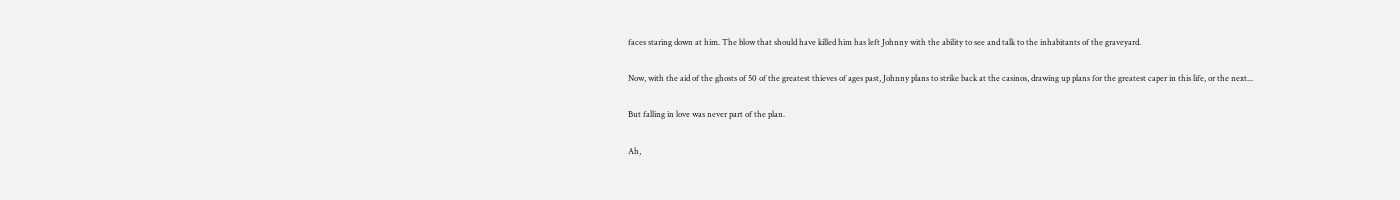faces staring down at him. The blow that should have killed him has left Johnny with the ability to see and talk to the inhabitants of the graveyard.

Now, with the aid of the ghosts of 50 of the greatest thieves of ages past, Johnny plans to strike back at the casinos, drawing up plans for the greatest caper in this life, or the next...

But falling in love was never part of the plan.

Ah,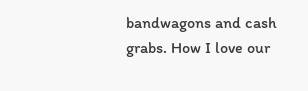bandwagons and cash grabs. How I love our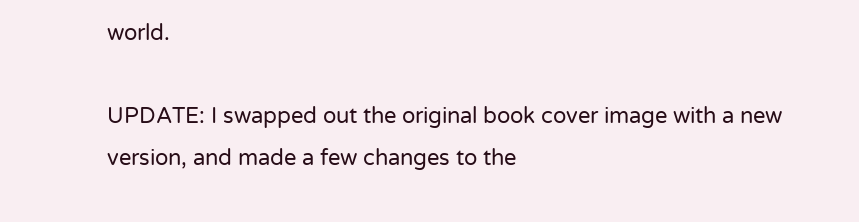world.

UPDATE: I swapped out the original book cover image with a new version, and made a few changes to the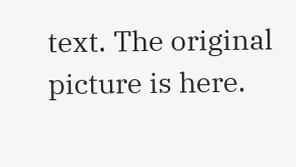text. The original picture is here.